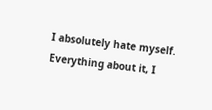I absolutely hate myself. Everything about it, I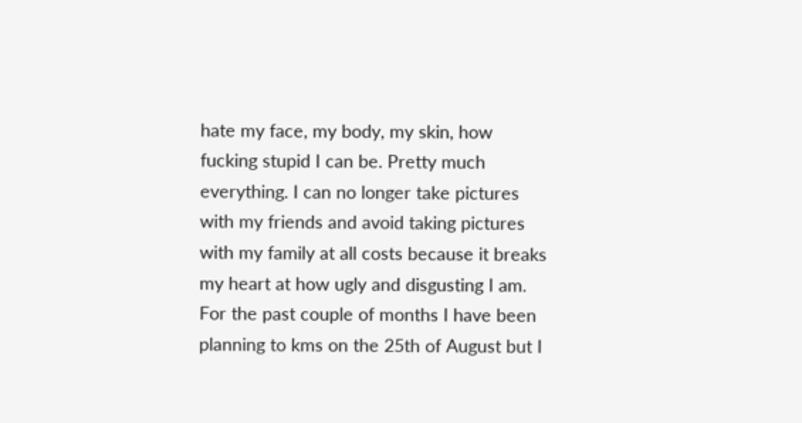hate my face, my body, my skin, how fucking stupid I can be. Pretty much everything. I can no longer take pictures with my friends and avoid taking pictures with my family at all costs because it breaks my heart at how ugly and disgusting I am. For the past couple of months I have been planning to kms on the 25th of August but I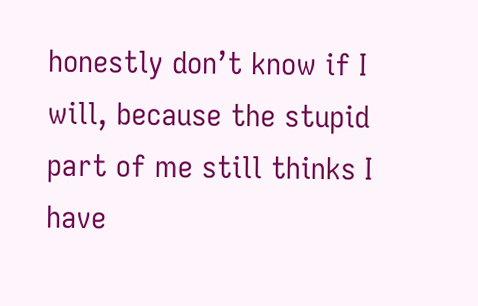honestly don’t know if I will, because the stupid part of me still thinks I have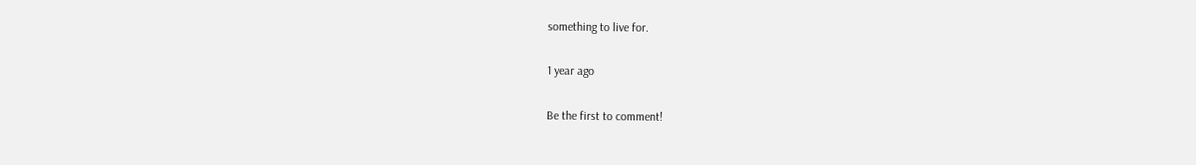something to live for.

1 year ago

Be the first to comment!